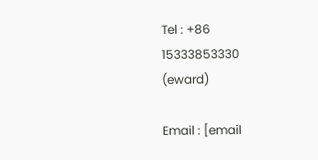Tel : +86 15333853330 (eward)

Email : [email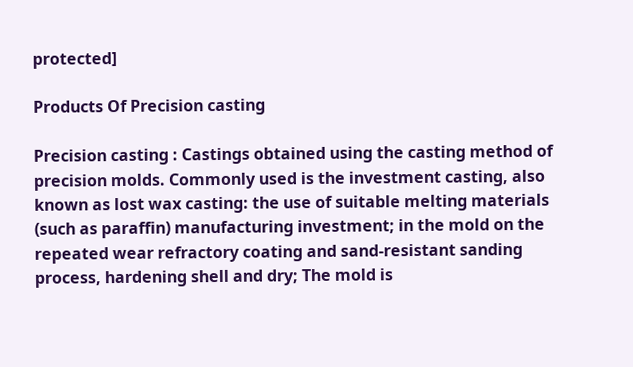protected]

Products Of Precision casting

Precision casting : Castings obtained using the casting method of precision molds. Commonly used is the investment casting, also known as lost wax casting: the use of suitable melting materials (such as paraffin) manufacturing investment; in the mold on the repeated wear refractory coating and sand-resistant sanding process, hardening shell and dry; The mold is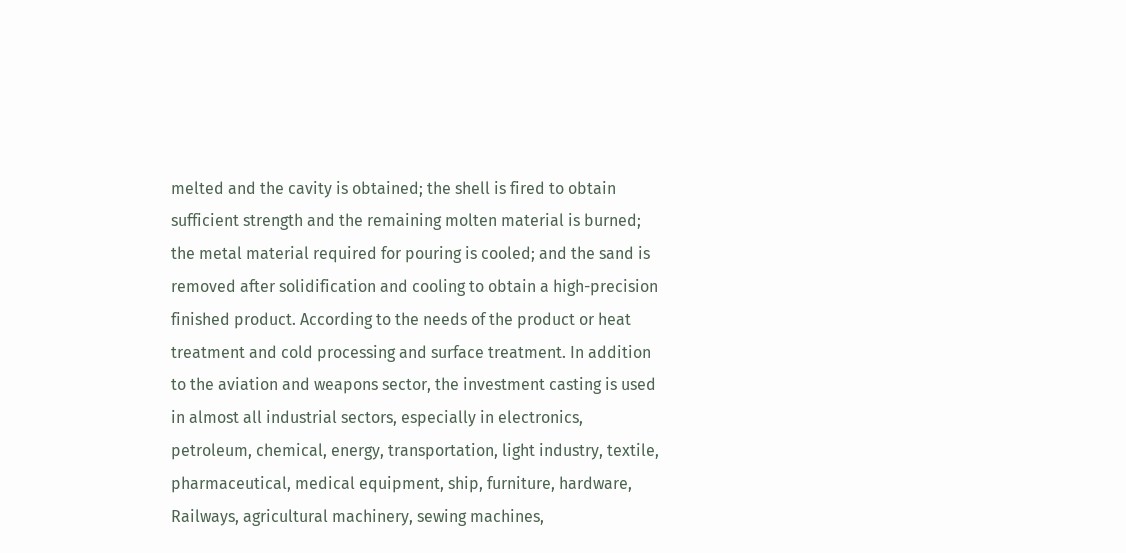melted and the cavity is obtained; the shell is fired to obtain sufficient strength and the remaining molten material is burned; the metal material required for pouring is cooled; and the sand is removed after solidification and cooling to obtain a high-precision finished product. According to the needs of the product or heat treatment and cold processing and surface treatment. In addition to the aviation and weapons sector, the investment casting is used in almost all industrial sectors, especially in electronics, petroleum, chemical, energy, transportation, light industry, textile, pharmaceutical, medical equipment, ship, furniture, hardware, Railways, agricultural machinery, sewing machines,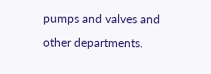pumps and valves and other departments.